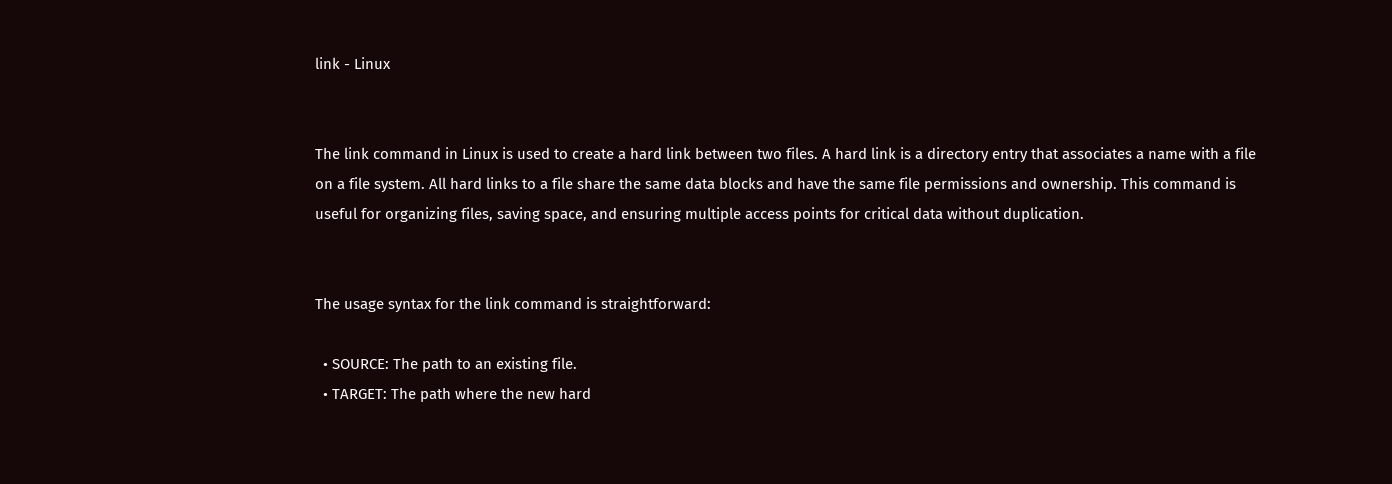link - Linux


The link command in Linux is used to create a hard link between two files. A hard link is a directory entry that associates a name with a file on a file system. All hard links to a file share the same data blocks and have the same file permissions and ownership. This command is useful for organizing files, saving space, and ensuring multiple access points for critical data without duplication.


The usage syntax for the link command is straightforward:

  • SOURCE: The path to an existing file.
  • TARGET: The path where the new hard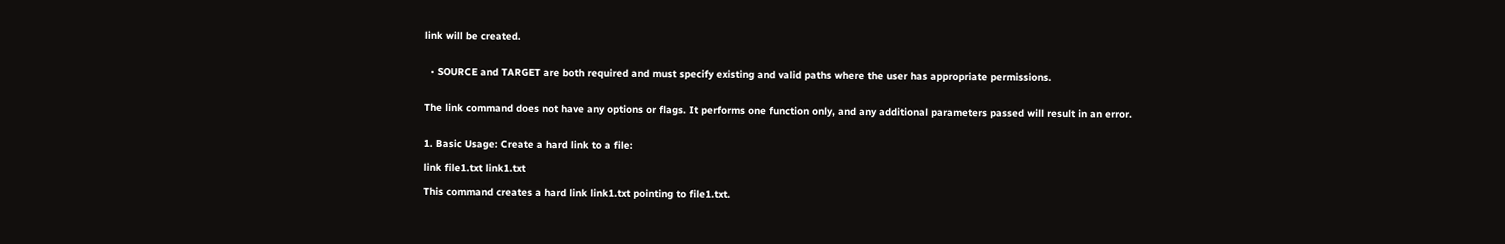link will be created.


  • SOURCE and TARGET are both required and must specify existing and valid paths where the user has appropriate permissions.


The link command does not have any options or flags. It performs one function only, and any additional parameters passed will result in an error.


1. Basic Usage: Create a hard link to a file:

link file1.txt link1.txt

This command creates a hard link link1.txt pointing to file1.txt.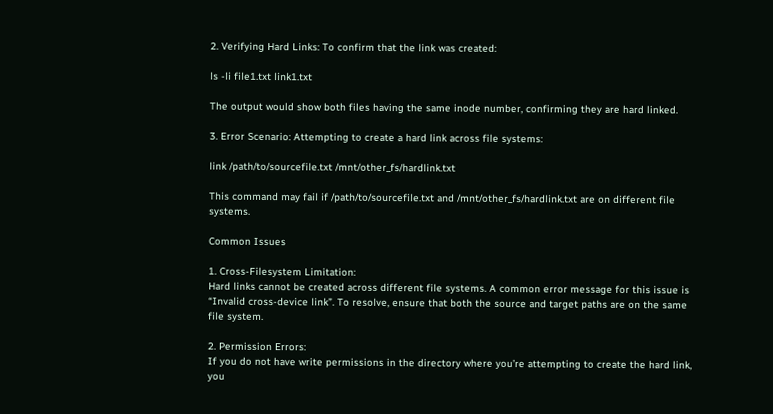2. Verifying Hard Links: To confirm that the link was created:

ls -li file1.txt link1.txt

The output would show both files having the same inode number, confirming they are hard linked.

3. Error Scenario: Attempting to create a hard link across file systems:

link /path/to/sourcefile.txt /mnt/other_fs/hardlink.txt

This command may fail if /path/to/sourcefile.txt and /mnt/other_fs/hardlink.txt are on different file systems.

Common Issues

1. Cross-Filesystem Limitation:
Hard links cannot be created across different file systems. A common error message for this issue is “Invalid cross-device link”. To resolve, ensure that both the source and target paths are on the same file system.

2. Permission Errors:
If you do not have write permissions in the directory where you’re attempting to create the hard link, you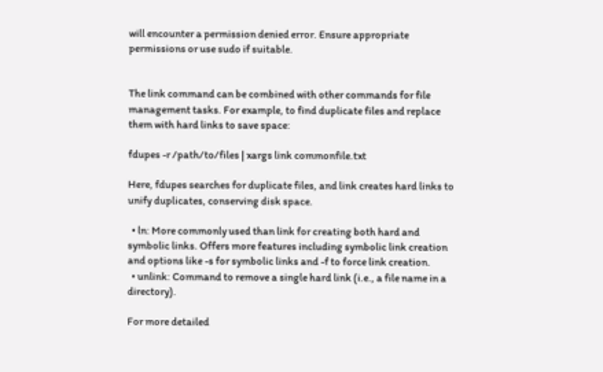will encounter a permission denied error. Ensure appropriate permissions or use sudo if suitable.


The link command can be combined with other commands for file management tasks. For example, to find duplicate files and replace them with hard links to save space:

fdupes -r /path/to/files | xargs link commonfile.txt

Here, fdupes searches for duplicate files, and link creates hard links to unify duplicates, conserving disk space.

  • ln: More commonly used than link for creating both hard and symbolic links. Offers more features including symbolic link creation and options like -s for symbolic links and -f to force link creation.
  • unlink: Command to remove a single hard link (i.e., a file name in a directory).

For more detailed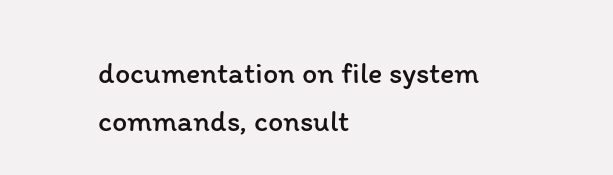documentation on file system commands, consult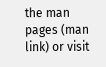the man pages (man link) or visit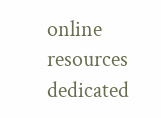online resources dedicated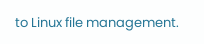to Linux file management.